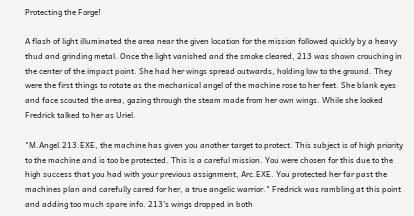Protecting the Forge!

A flash of light illuminated the area near the given location for the mission followed quickly by a heavy thud and grinding metal. Once the light vanished and the smoke cleared, 213 was shown crouching in the center of the impact point. She had her wings spread outwards, holding low to the ground. They were the first things to rotate as the mechanical angel of the machine rose to her feet. She blank eyes and face scouted the area, gazing through the steam made from her own wings. While she looked Fredrick talked to her as Uriel.

"M.Angel.213.EXE, the machine has given you another target to protect. This subject is of high priority to the machine and is too be protected. This is a careful mission. You were chosen for this due to the high success that you had with your previous assignment, Arc.EXE. You protected her far past the machines plan and carefully cared for her, a true angelic warrior." Fredrick was rambling at this point and adding too much spare info. 213's wings dropped in both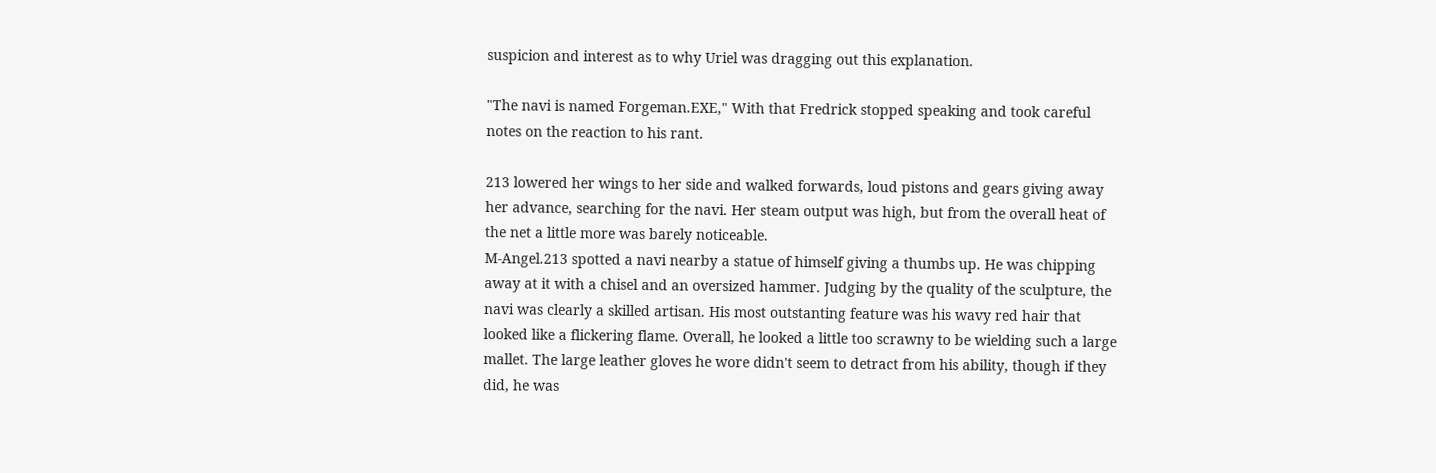suspicion and interest as to why Uriel was dragging out this explanation.

"The navi is named Forgeman.EXE," With that Fredrick stopped speaking and took careful notes on the reaction to his rant.

213 lowered her wings to her side and walked forwards, loud pistons and gears giving away her advance, searching for the navi. Her steam output was high, but from the overall heat of the net a little more was barely noticeable.
M-Angel.213 spotted a navi nearby a statue of himself giving a thumbs up. He was chipping away at it with a chisel and an oversized hammer. Judging by the quality of the sculpture, the navi was clearly a skilled artisan. His most outstanting feature was his wavy red hair that looked like a flickering flame. Overall, he looked a little too scrawny to be wielding such a large mallet. The large leather gloves he wore didn't seem to detract from his ability, though if they did, he was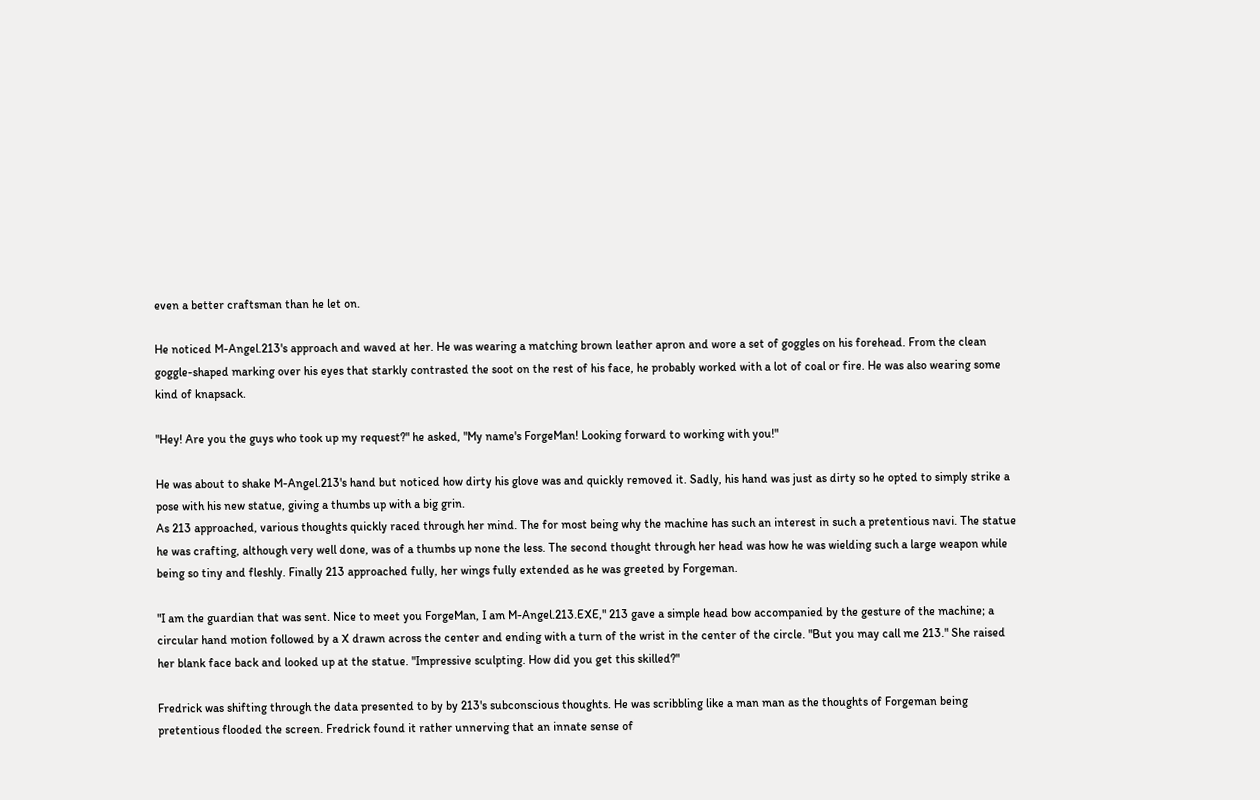even a better craftsman than he let on.

He noticed M-Angel.213's approach and waved at her. He was wearing a matching brown leather apron and wore a set of goggles on his forehead. From the clean goggle-shaped marking over his eyes that starkly contrasted the soot on the rest of his face, he probably worked with a lot of coal or fire. He was also wearing some kind of knapsack.

"Hey! Are you the guys who took up my request?" he asked, "My name's ForgeMan! Looking forward to working with you!"

He was about to shake M-Angel.213's hand but noticed how dirty his glove was and quickly removed it. Sadly, his hand was just as dirty so he opted to simply strike a pose with his new statue, giving a thumbs up with a big grin.
As 213 approached, various thoughts quickly raced through her mind. The for most being why the machine has such an interest in such a pretentious navi. The statue he was crafting, although very well done, was of a thumbs up none the less. The second thought through her head was how he was wielding such a large weapon while being so tiny and fleshly. Finally 213 approached fully, her wings fully extended as he was greeted by Forgeman.

"I am the guardian that was sent. Nice to meet you ForgeMan, I am M-Angel.213.EXE," 213 gave a simple head bow accompanied by the gesture of the machine; a circular hand motion followed by a X drawn across the center and ending with a turn of the wrist in the center of the circle. "But you may call me 213." She raised her blank face back and looked up at the statue. "Impressive sculpting. How did you get this skilled?"

Fredrick was shifting through the data presented to by by 213's subconscious thoughts. He was scribbling like a man man as the thoughts of Forgeman being pretentious flooded the screen. Fredrick found it rather unnerving that an innate sense of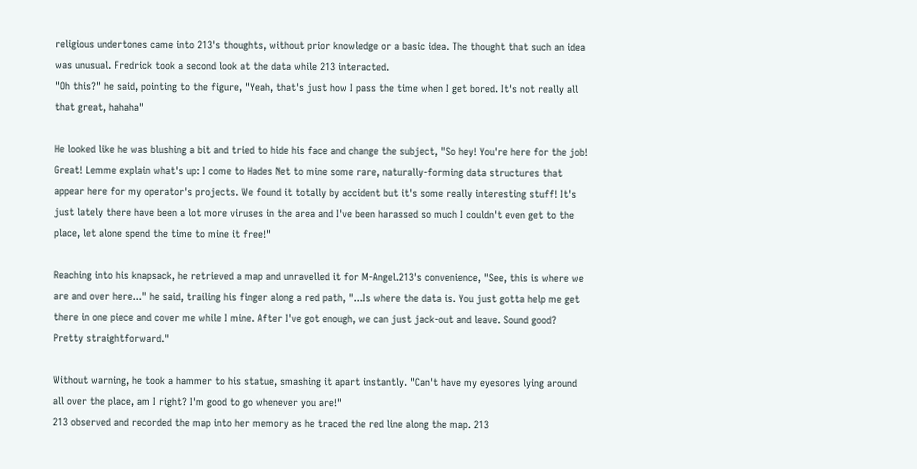religious undertones came into 213's thoughts, without prior knowledge or a basic idea. The thought that such an idea was unusual. Fredrick took a second look at the data while 213 interacted.
"Oh this?" he said, pointing to the figure, "Yeah, that's just how I pass the time when I get bored. It's not really all that great, hahaha"

He looked like he was blushing a bit and tried to hide his face and change the subject, "So hey! You're here for the job! Great! Lemme explain what's up: I come to Hades Net to mine some rare, naturally-forming data structures that appear here for my operator's projects. We found it totally by accident but it's some really interesting stuff! It's just lately there have been a lot more viruses in the area and I've been harassed so much I couldn't even get to the place, let alone spend the time to mine it free!"

Reaching into his knapsack, he retrieved a map and unravelled it for M-Angel.213's convenience, "See, this is where we are and over here..." he said, trailing his finger along a red path, "...Is where the data is. You just gotta help me get there in one piece and cover me while I mine. After I've got enough, we can just jack-out and leave. Sound good? Pretty straightforward."

Without warning, he took a hammer to his statue, smashing it apart instantly. "Can't have my eyesores lying around all over the place, am I right? I'm good to go whenever you are!"
213 observed and recorded the map into her memory as he traced the red line along the map. 213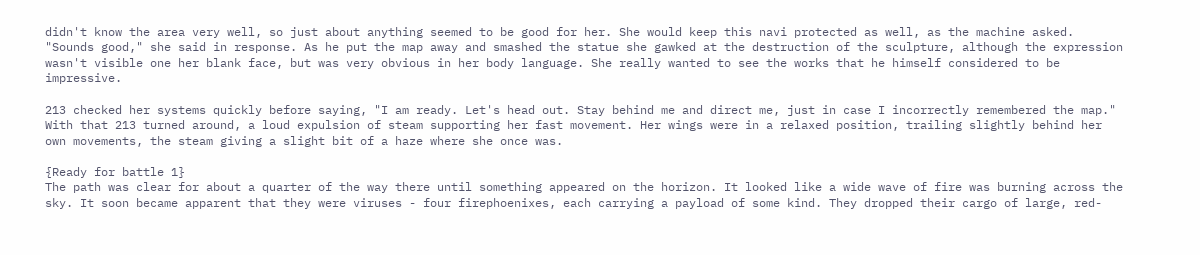didn't know the area very well, so just about anything seemed to be good for her. She would keep this navi protected as well, as the machine asked. "Sounds good," she said in response. As he put the map away and smashed the statue she gawked at the destruction of the sculpture, although the expression wasn't visible one her blank face, but was very obvious in her body language. She really wanted to see the works that he himself considered to be impressive.

213 checked her systems quickly before saying, "I am ready. Let's head out. Stay behind me and direct me, just in case I incorrectly remembered the map." With that 213 turned around, a loud expulsion of steam supporting her fast movement. Her wings were in a relaxed position, trailing slightly behind her own movements, the steam giving a slight bit of a haze where she once was.

{Ready for battle 1}
The path was clear for about a quarter of the way there until something appeared on the horizon. It looked like a wide wave of fire was burning across the sky. It soon became apparent that they were viruses - four firephoenixes, each carrying a payload of some kind. They dropped their cargo of large, red-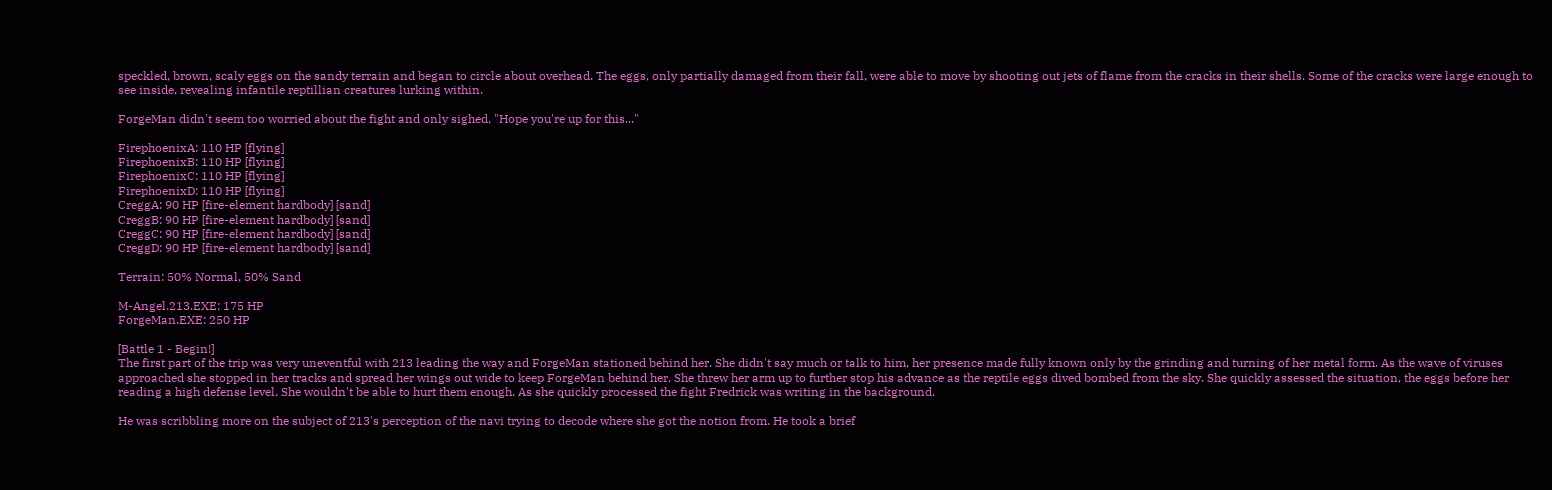speckled, brown, scaly eggs on the sandy terrain and began to circle about overhead. The eggs, only partially damaged from their fall, were able to move by shooting out jets of flame from the cracks in their shells. Some of the cracks were large enough to see inside, revealing infantile reptillian creatures lurking within.

ForgeMan didn't seem too worried about the fight and only sighed, "Hope you're up for this..."

FirephoenixA: 110 HP [flying]
FirephoenixB: 110 HP [flying]
FirephoenixC: 110 HP [flying]
FirephoenixD: 110 HP [flying]
CreggA: 90 HP [fire-element hardbody] [sand]
CreggB: 90 HP [fire-element hardbody] [sand]
CreggC: 90 HP [fire-element hardbody] [sand]
CreggD: 90 HP [fire-element hardbody] [sand]

Terrain: 50% Normal, 50% Sand

M-Angel.213.EXE: 175 HP
ForgeMan.EXE: 250 HP

[Battle 1 - Begin!]
The first part of the trip was very uneventful with 213 leading the way and ForgeMan stationed behind her. She didn't say much or talk to him, her presence made fully known only by the grinding and turning of her metal form. As the wave of viruses approached she stopped in her tracks and spread her wings out wide to keep ForgeMan behind her. She threw her arm up to further stop his advance as the reptile eggs dived bombed from the sky. She quickly assessed the situation, the eggs before her reading a high defense level. She wouldn't be able to hurt them enough. As she quickly processed the fight Fredrick was writing in the background.

He was scribbling more on the subject of 213's perception of the navi trying to decode where she got the notion from. He took a brief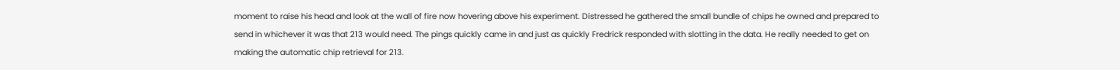moment to raise his head and look at the wall of fire now hovering above his experiment. Distressed he gathered the small bundle of chips he owned and prepared to send in whichever it was that 213 would need. The pings quickly came in and just as quickly Fredrick responded with slotting in the data. He really needed to get on making the automatic chip retrieval for 213.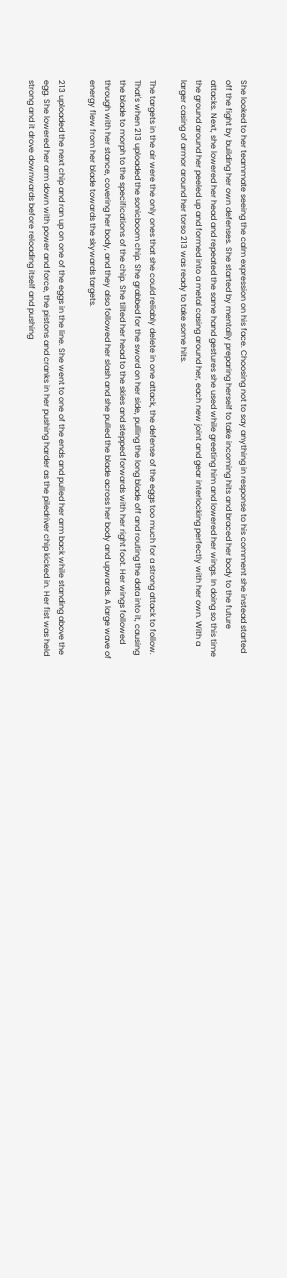She looked to her teammate seeing the calm expression on his face. Choosing not to say anything in response to his comment she instead started off the fight by building her own defenses. She started by mentally preparing herself to take incoming hits and braced her body to the future attacks. Next, she lowered her head and repeated the same hand gestures she used while greeting him and lowered her wings. In doing so this time the ground around her peeled up and formed into a metal casing around her, each new joint and gear interlocking perfectly with her own. With a larger casing of armor around her torso 213 was ready to take some hits.

The targets in the air were the only ones that she could reliably delete in one attack, the defense of the eggs too much for a strong attack to follow. That's when 213 uploaded the sonicboom chip. She grabbed for the sword on her side, pulling the long blade off and routing the data into it, causing the blade to morph to the specifications of the chip. She tilted her head to the skies and stepped forwards with her right foot. Her wings followed through with her stance, covering her body, and they also followed her slash and she pulled the blade across her body and upwards. A large wave of energy flew from her blade towards the skywards targets.

213 uploaded the next chip and ran up on one of the eggs in the line. She went to one of the ends and pulled her arm back while standing above the egg. She lowered her arm down with power and force, the pistons and cranks in her pushing harder as the piledriver chip kicked in. Her fist was held strong and it drove downwards before reloading itself and pushing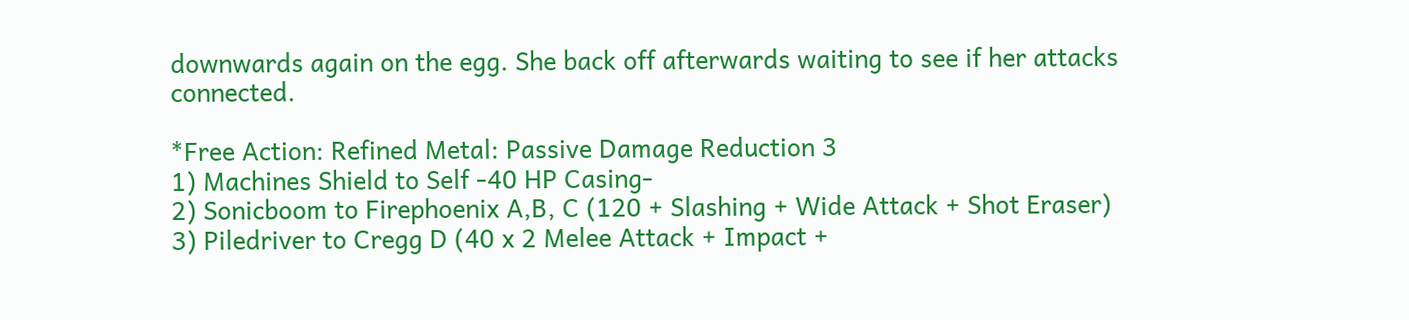downwards again on the egg. She back off afterwards waiting to see if her attacks connected.

*Free Action: Refined Metal: Passive Damage Reduction 3
1) Machines Shield to Self -40 HP Casing-
2) Sonicboom to Firephoenix A,B, C (120 + Slashing + Wide Attack + Shot Eraser)
3) Piledriver to Cregg D (40 x 2 Melee Attack + Impact +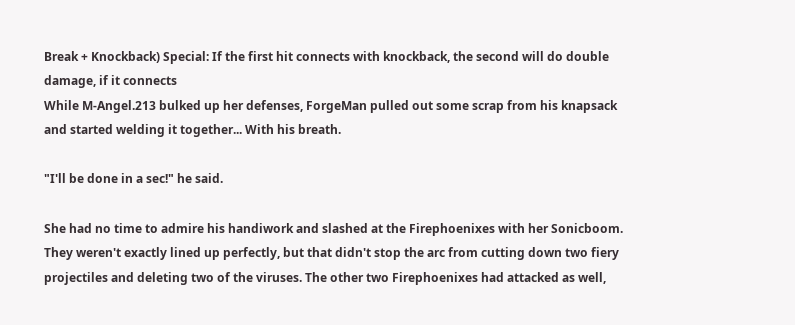Break + Knockback) Special: If the first hit connects with knockback, the second will do double damage, if it connects
While M-Angel.213 bulked up her defenses, ForgeMan pulled out some scrap from his knapsack and started welding it together... With his breath.

"I'll be done in a sec!" he said.

She had no time to admire his handiwork and slashed at the Firephoenixes with her Sonicboom. They weren't exactly lined up perfectly, but that didn't stop the arc from cutting down two fiery projectiles and deleting two of the viruses. The other two Firephoenixes had attacked as well,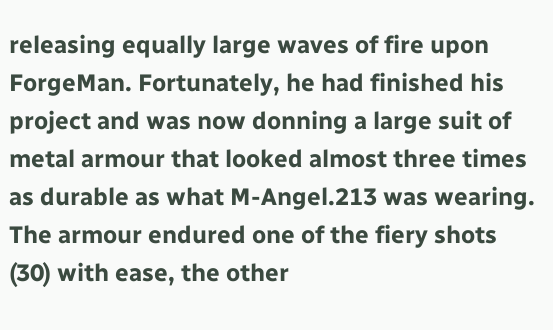releasing equally large waves of fire upon ForgeMan. Fortunately, he had finished his project and was now donning a large suit of metal armour that looked almost three times as durable as what M-Angel.213 was wearing. The armour endured one of the fiery shots (30) with ease, the other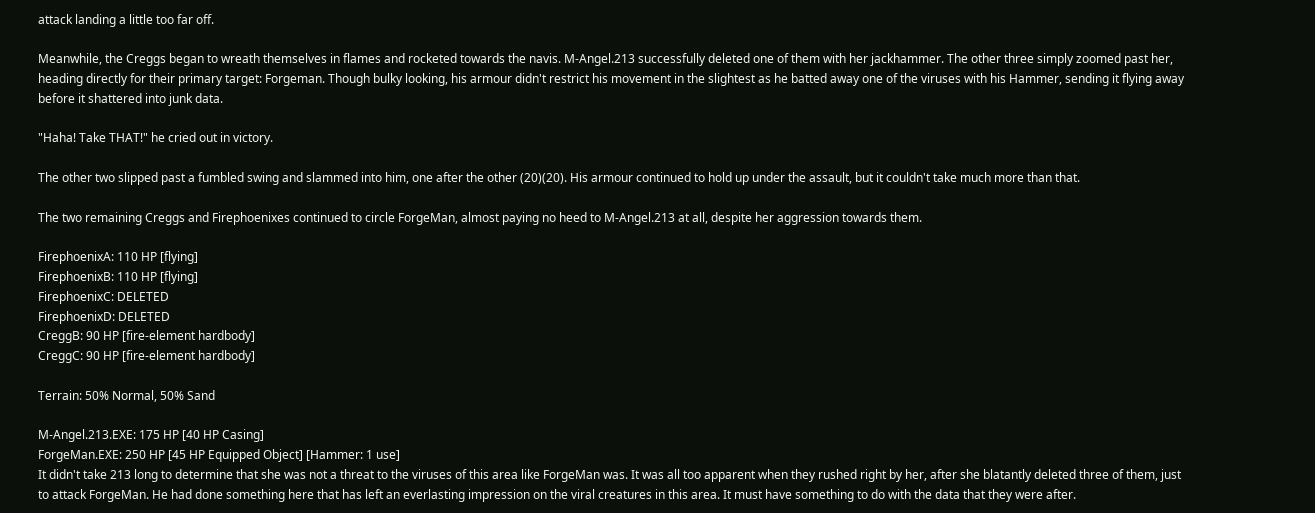attack landing a little too far off.

Meanwhile, the Creggs began to wreath themselves in flames and rocketed towards the navis. M-Angel.213 successfully deleted one of them with her jackhammer. The other three simply zoomed past her, heading directly for their primary target: Forgeman. Though bulky looking, his armour didn't restrict his movement in the slightest as he batted away one of the viruses with his Hammer, sending it flying away before it shattered into junk data.

"Haha! Take THAT!" he cried out in victory.

The other two slipped past a fumbled swing and slammed into him, one after the other (20)(20). His armour continued to hold up under the assault, but it couldn't take much more than that.

The two remaining Creggs and Firephoenixes continued to circle ForgeMan, almost paying no heed to M-Angel.213 at all, despite her aggression towards them.

FirephoenixA: 110 HP [flying]
FirephoenixB: 110 HP [flying]
FirephoenixC: DELETED
FirephoenixD: DELETED
CreggB: 90 HP [fire-element hardbody]
CreggC: 90 HP [fire-element hardbody]

Terrain: 50% Normal, 50% Sand

M-Angel.213.EXE: 175 HP [40 HP Casing]
ForgeMan.EXE: 250 HP [45 HP Equipped Object] [Hammer: 1 use]
It didn't take 213 long to determine that she was not a threat to the viruses of this area like ForgeMan was. It was all too apparent when they rushed right by her, after she blatantly deleted three of them, just to attack ForgeMan. He had done something here that has left an everlasting impression on the viral creatures in this area. It must have something to do with the data that they were after.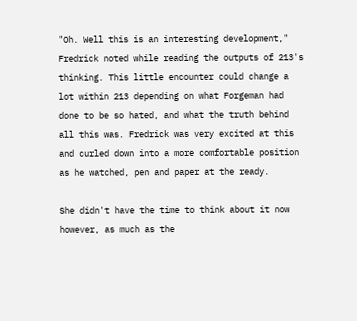"Oh. Well this is an interesting development," Fredrick noted while reading the outputs of 213's thinking. This little encounter could change a lot within 213 depending on what Forgeman had done to be so hated, and what the truth behind all this was. Fredrick was very excited at this and curled down into a more comfortable position as he watched, pen and paper at the ready.

She didn't have the time to think about it now however, as much as the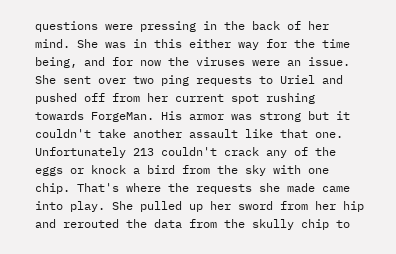questions were pressing in the back of her mind. She was in this either way for the time being, and for now the viruses were an issue. She sent over two ping requests to Uriel and pushed off from her current spot rushing towards ForgeMan. His armor was strong but it couldn't take another assault like that one. Unfortunately 213 couldn't crack any of the eggs or knock a bird from the sky with one chip. That's where the requests she made came into play. She pulled up her sword from her hip and rerouted the data from the skully chip to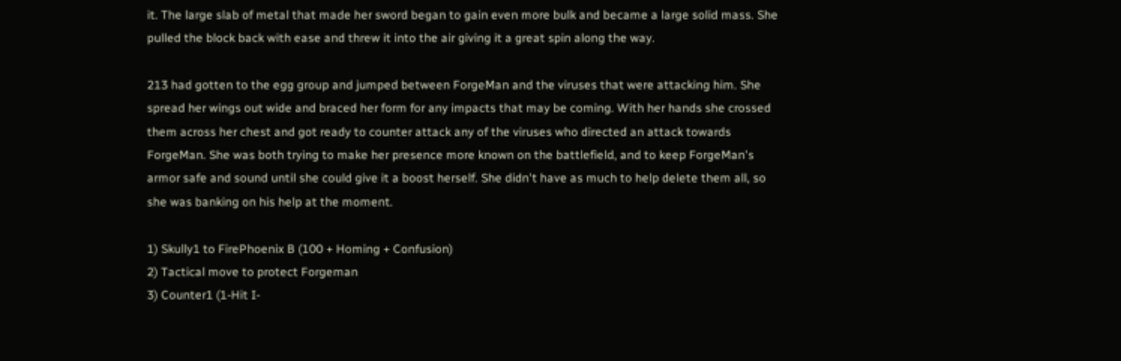it. The large slab of metal that made her sword began to gain even more bulk and became a large solid mass. She pulled the block back with ease and threw it into the air giving it a great spin along the way.

213 had gotten to the egg group and jumped between ForgeMan and the viruses that were attacking him. She spread her wings out wide and braced her form for any impacts that may be coming. With her hands she crossed them across her chest and got ready to counter attack any of the viruses who directed an attack towards ForgeMan. She was both trying to make her presence more known on the battlefield, and to keep ForgeMan's armor safe and sound until she could give it a boost herself. She didn't have as much to help delete them all, so she was banking on his help at the moment.

1) Skully1 to FirePhoenix B (100 + Homing + Confusion)
2) Tactical move to protect Forgeman
3) Counter1 (1-Hit I-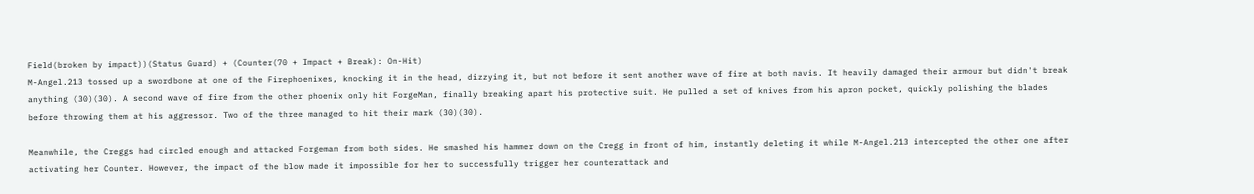Field(broken by impact))(Status Guard) + (Counter(70 + Impact + Break): On-Hit)
M-Angel.213 tossed up a swordbone at one of the Firephoenixes, knocking it in the head, dizzying it, but not before it sent another wave of fire at both navis. It heavily damaged their armour but didn't break anything (30)(30). A second wave of fire from the other phoenix only hit ForgeMan, finally breaking apart his protective suit. He pulled a set of knives from his apron pocket, quickly polishing the blades before throwing them at his aggressor. Two of the three managed to hit their mark (30)(30).

Meanwhile, the Creggs had circled enough and attacked Forgeman from both sides. He smashed his hammer down on the Cregg in front of him, instantly deleting it while M-Angel.213 intercepted the other one after activating her Counter. However, the impact of the blow made it impossible for her to successfully trigger her counterattack and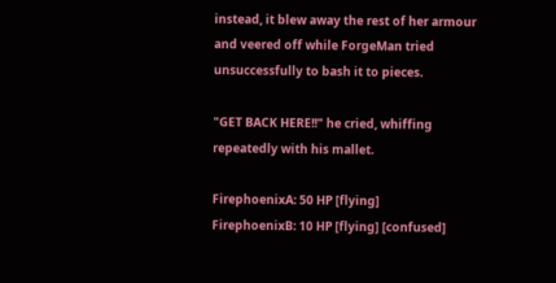instead, it blew away the rest of her armour and veered off while ForgeMan tried unsuccessfully to bash it to pieces.

"GET BACK HERE!!" he cried, whiffing repeatedly with his mallet.

FirephoenixA: 50 HP [flying]
FirephoenixB: 10 HP [flying] [confused]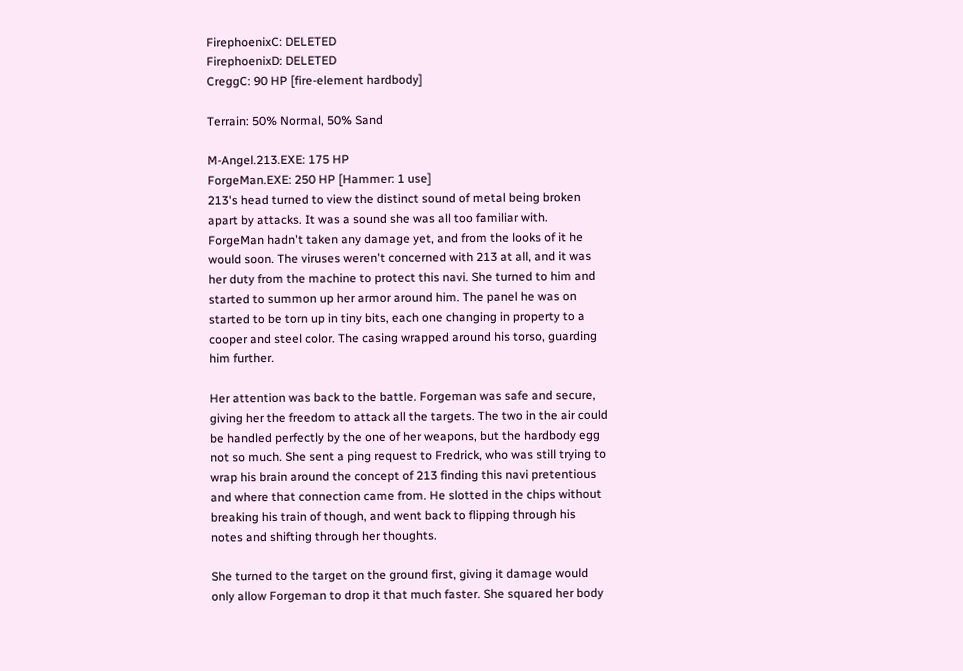FirephoenixC: DELETED
FirephoenixD: DELETED
CreggC: 90 HP [fire-element hardbody]

Terrain: 50% Normal, 50% Sand

M-Angel.213.EXE: 175 HP
ForgeMan.EXE: 250 HP [Hammer: 1 use]
213's head turned to view the distinct sound of metal being broken apart by attacks. It was a sound she was all too familiar with. ForgeMan hadn't taken any damage yet, and from the looks of it he would soon. The viruses weren't concerned with 213 at all, and it was her duty from the machine to protect this navi. She turned to him and started to summon up her armor around him. The panel he was on started to be torn up in tiny bits, each one changing in property to a cooper and steel color. The casing wrapped around his torso, guarding him further.

Her attention was back to the battle. Forgeman was safe and secure, giving her the freedom to attack all the targets. The two in the air could be handled perfectly by the one of her weapons, but the hardbody egg not so much. She sent a ping request to Fredrick, who was still trying to wrap his brain around the concept of 213 finding this navi pretentious and where that connection came from. He slotted in the chips without breaking his train of though, and went back to flipping through his notes and shifting through her thoughts.

She turned to the target on the ground first, giving it damage would only allow Forgeman to drop it that much faster. She squared her body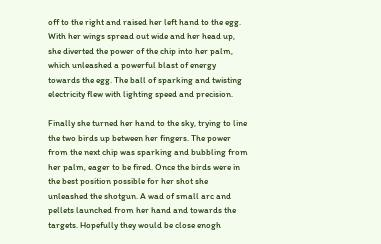off to the right and raised her left hand to the egg. With her wings spread out wide and her head up, she diverted the power of the chip into her palm, which unleashed a powerful blast of energy towards the egg. The ball of sparking and twisting electricity flew with lighting speed and precision.

Finally she turned her hand to the sky, trying to line the two birds up between her fingers. The power from the next chip was sparking and bubbling from her palm, eager to be fired. Once the birds were in the best position possible for her shot she unleashed the shotgun. A wad of small arc and pellets launched from her hand and towards the targets. Hopefully they would be close enogh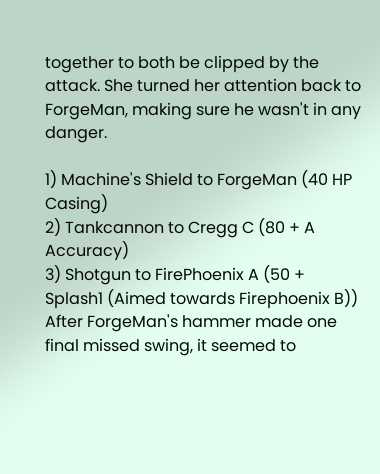together to both be clipped by the attack. She turned her attention back to ForgeMan, making sure he wasn't in any danger.

1) Machine's Shield to ForgeMan (40 HP Casing)
2) Tankcannon to Cregg C (80 + A Accuracy)
3) Shotgun to FirePhoenix A (50 + Splash1 (Aimed towards Firephoenix B))
After ForgeMan's hammer made one final missed swing, it seemed to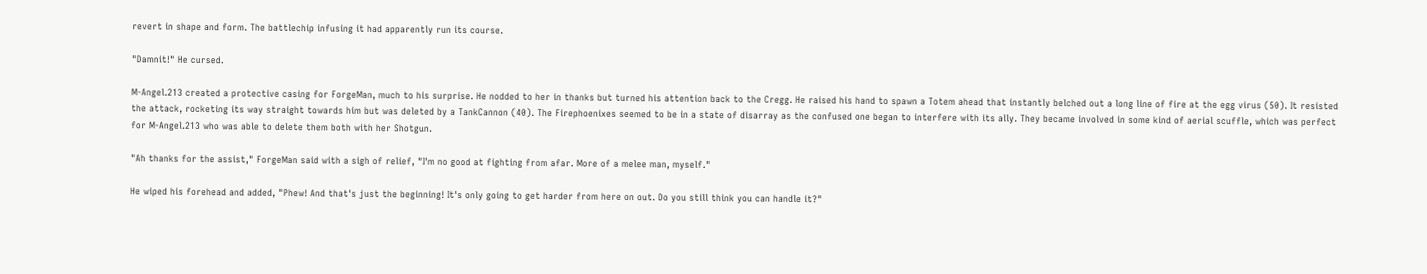revert in shape and form. The battlechip infusing it had apparently run its course.

"Damnit!" He cursed.

M-Angel.213 created a protective casing for ForgeMan, much to his surprise. He nodded to her in thanks but turned his attention back to the Cregg. He raised his hand to spawn a Totem ahead that instantly belched out a long line of fire at the egg virus (50). It resisted the attack, rocketing its way straight towards him but was deleted by a TankCannon (40). The Firephoenixes seemed to be in a state of disarray as the confused one began to interfere with its ally. They became involved in some kind of aerial scuffle, which was perfect for M-Angel.213 who was able to delete them both with her Shotgun.

"Ah thanks for the assist," ForgeMan said with a sigh of relief, "I'm no good at fighting from afar. More of a melee man, myself."

He wiped his forehead and added, "Phew! And that's just the beginning! It's only going to get harder from here on out. Do you still think you can handle it?"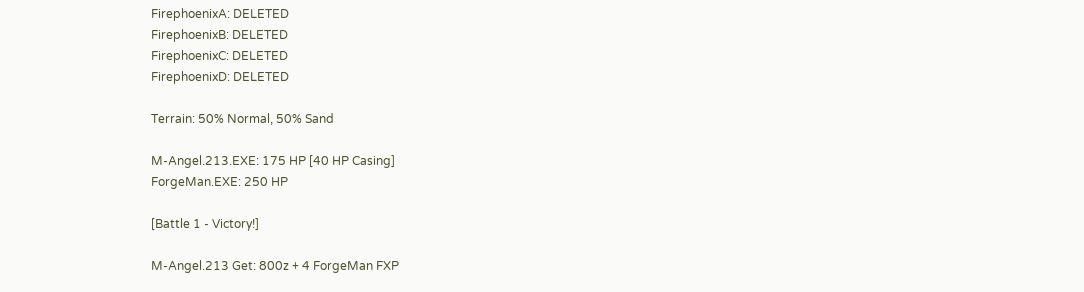FirephoenixA: DELETED
FirephoenixB: DELETED
FirephoenixC: DELETED
FirephoenixD: DELETED

Terrain: 50% Normal, 50% Sand

M-Angel.213.EXE: 175 HP [40 HP Casing]
ForgeMan.EXE: 250 HP

[Battle 1 - Victory!]

M-Angel.213 Get: 800z + 4 ForgeMan FXP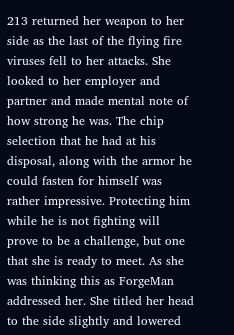213 returned her weapon to her side as the last of the flying fire viruses fell to her attacks. She looked to her employer and partner and made mental note of how strong he was. The chip selection that he had at his disposal, along with the armor he could fasten for himself was rather impressive. Protecting him while he is not fighting will prove to be a challenge, but one that she is ready to meet. As she was thinking this as ForgeMan addressed her. She titled her head to the side slightly and lowered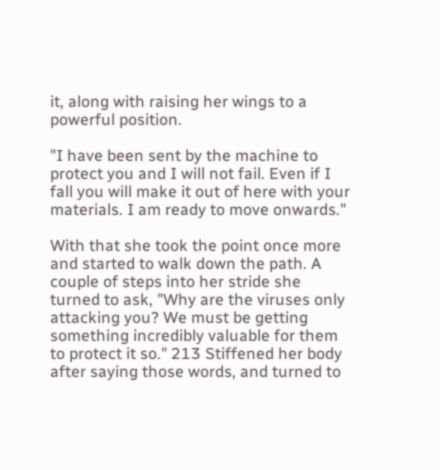it, along with raising her wings to a powerful position.

"I have been sent by the machine to protect you and I will not fail. Even if I fall you will make it out of here with your materials. I am ready to move onwards."

With that she took the point once more and started to walk down the path. A couple of steps into her stride she turned to ask, "Why are the viruses only attacking you? We must be getting something incredibly valuable for them to protect it so." 213 Stiffened her body after saying those words, and turned to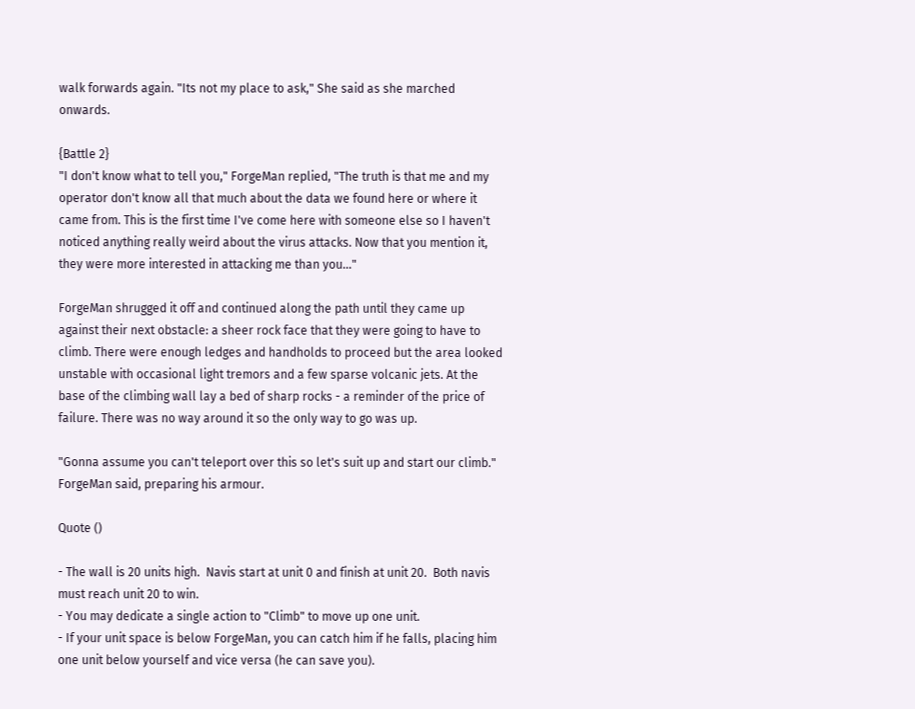walk forwards again. "Its not my place to ask," She said as she marched onwards.

{Battle 2}
"I don't know what to tell you," ForgeMan replied, "The truth is that me and my operator don't know all that much about the data we found here or where it came from. This is the first time I've come here with someone else so I haven't noticed anything really weird about the virus attacks. Now that you mention it, they were more interested in attacking me than you..."

ForgeMan shrugged it off and continued along the path until they came up against their next obstacle: a sheer rock face that they were going to have to climb. There were enough ledges and handholds to proceed but the area looked unstable with occasional light tremors and a few sparse volcanic jets. At the base of the climbing wall lay a bed of sharp rocks - a reminder of the price of failure. There was no way around it so the only way to go was up.

"Gonna assume you can't teleport over this so let's suit up and start our climb." ForgeMan said, preparing his armour.

Quote ()

- The wall is 20 units high.  Navis start at unit 0 and finish at unit 20.  Both navis must reach unit 20 to win.
- You may dedicate a single action to "Climb" to move up one unit.
- If your unit space is below ForgeMan, you can catch him if he falls, placing him one unit below yourself and vice versa (he can save you).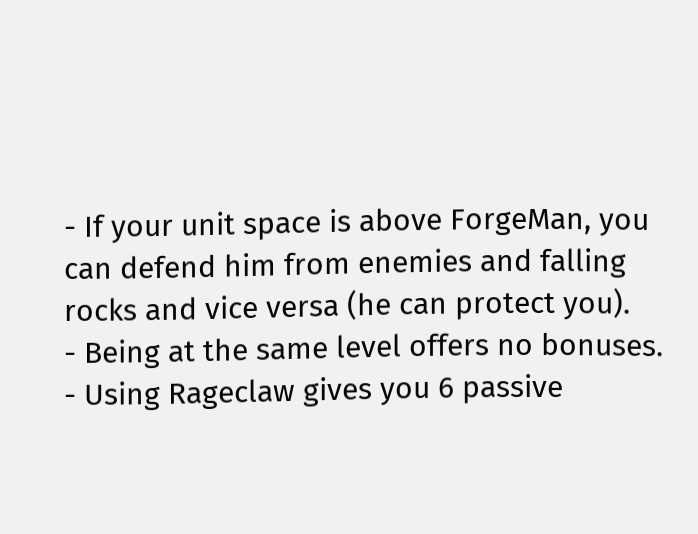- If your unit space is above ForgeMan, you can defend him from enemies and falling rocks and vice versa (he can protect you).
- Being at the same level offers no bonuses.
- Using Rageclaw gives you 6 passive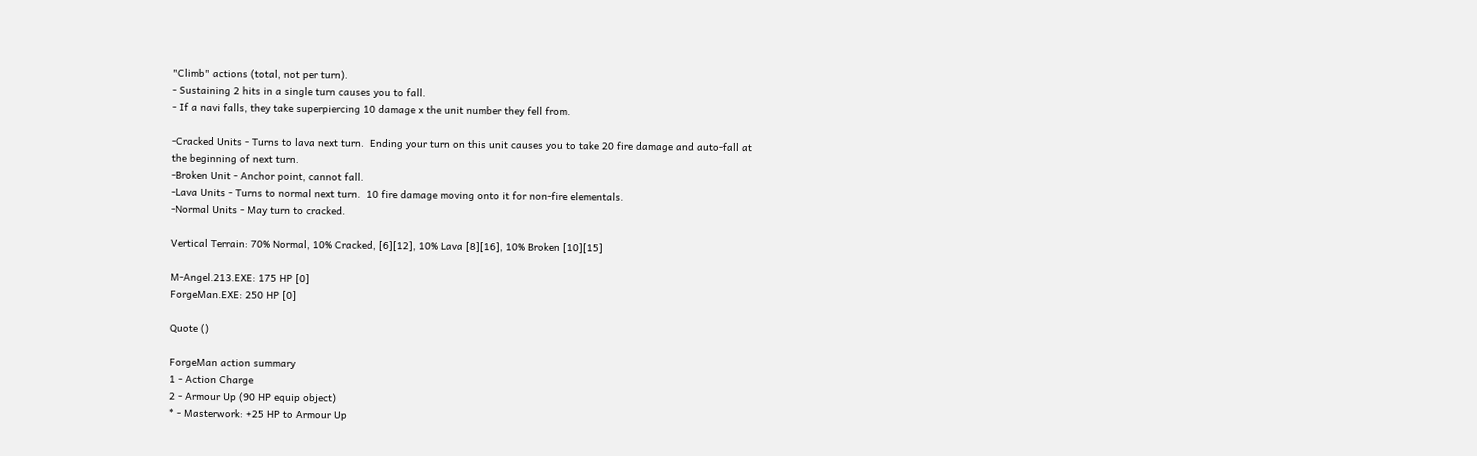"Climb" actions (total, not per turn).
- Sustaining 2 hits in a single turn causes you to fall.
- If a navi falls, they take superpiercing 10 damage x the unit number they fell from.

-Cracked Units - Turns to lava next turn.  Ending your turn on this unit causes you to take 20 fire damage and auto-fall at the beginning of next turn.
-Broken Unit - Anchor point, cannot fall.
-Lava Units - Turns to normal next turn.  10 fire damage moving onto it for non-fire elementals.
-Normal Units - May turn to cracked.

Vertical Terrain: 70% Normal, 10% Cracked, [6][12], 10% Lava [8][16], 10% Broken [10][15]

M-Angel.213.EXE: 175 HP [0]
ForgeMan.EXE: 250 HP [0]

Quote ()

ForgeMan action summary
1 - Action Charge
2 - Armour Up (90 HP equip object)
* - Masterwork: +25 HP to Armour Up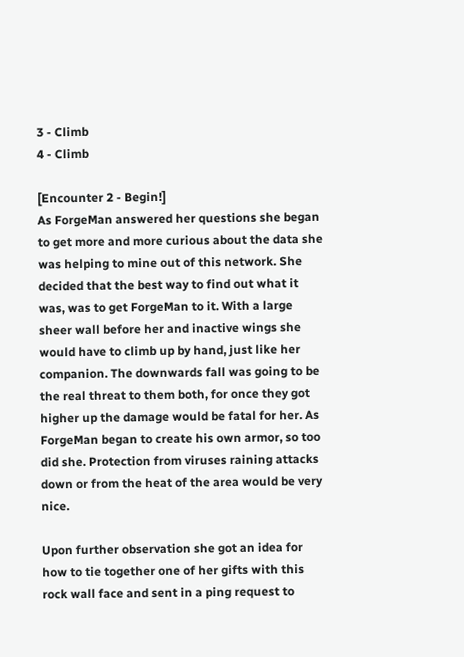3 - Climb
4 - Climb

[Encounter 2 - Begin!]
As ForgeMan answered her questions she began to get more and more curious about the data she was helping to mine out of this network. She decided that the best way to find out what it was, was to get ForgeMan to it. With a large sheer wall before her and inactive wings she would have to climb up by hand, just like her companion. The downwards fall was going to be the real threat to them both, for once they got higher up the damage would be fatal for her. As ForgeMan began to create his own armor, so too did she. Protection from viruses raining attacks down or from the heat of the area would be very nice.

Upon further observation she got an idea for how to tie together one of her gifts with this rock wall face and sent in a ping request to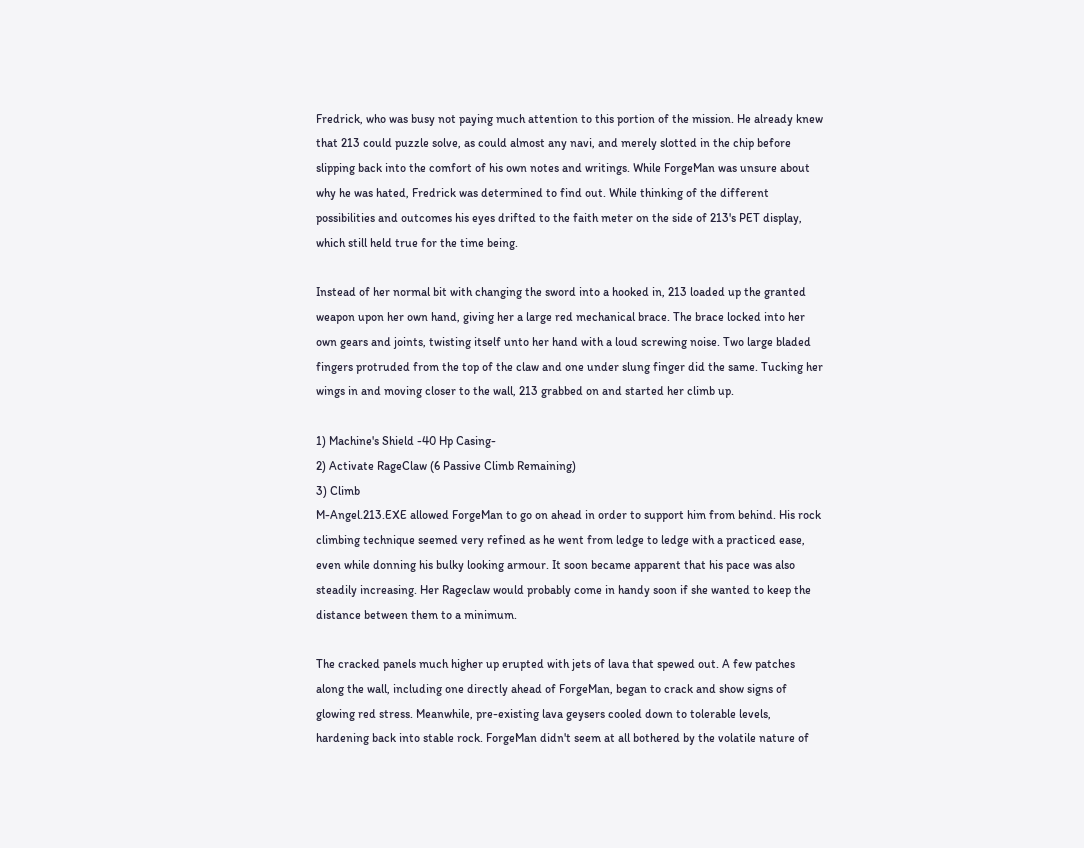Fredrick, who was busy not paying much attention to this portion of the mission. He already knew that 213 could puzzle solve, as could almost any navi, and merely slotted in the chip before slipping back into the comfort of his own notes and writings. While ForgeMan was unsure about why he was hated, Fredrick was determined to find out. While thinking of the different possibilities and outcomes his eyes drifted to the faith meter on the side of 213's PET display, which still held true for the time being.

Instead of her normal bit with changing the sword into a hooked in, 213 loaded up the granted weapon upon her own hand, giving her a large red mechanical brace. The brace locked into her own gears and joints, twisting itself unto her hand with a loud screwing noise. Two large bladed fingers protruded from the top of the claw and one under slung finger did the same. Tucking her wings in and moving closer to the wall, 213 grabbed on and started her climb up.

1) Machine's Shield -40 Hp Casing-
2) Activate RageClaw (6 Passive Climb Remaining)
3) Climb
M-Angel.213.EXE allowed ForgeMan to go on ahead in order to support him from behind. His rock climbing technique seemed very refined as he went from ledge to ledge with a practiced ease, even while donning his bulky looking armour. It soon became apparent that his pace was also steadily increasing. Her Rageclaw would probably come in handy soon if she wanted to keep the distance between them to a minimum.

The cracked panels much higher up erupted with jets of lava that spewed out. A few patches along the wall, including one directly ahead of ForgeMan, began to crack and show signs of glowing red stress. Meanwhile, pre-existing lava geysers cooled down to tolerable levels, hardening back into stable rock. ForgeMan didn't seem at all bothered by the volatile nature of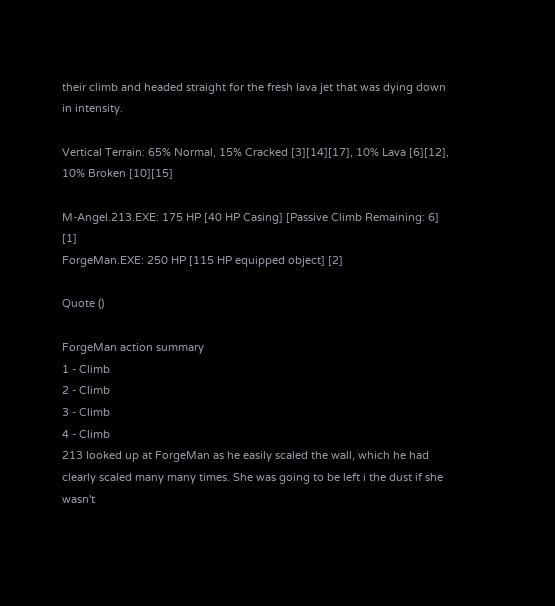their climb and headed straight for the fresh lava jet that was dying down in intensity.

Vertical Terrain: 65% Normal, 15% Cracked [3][14][17], 10% Lava [6][12], 10% Broken [10][15]

M-Angel.213.EXE: 175 HP [40 HP Casing] [Passive Climb Remaining: 6] [1]
ForgeMan.EXE: 250 HP [115 HP equipped object] [2]

Quote ()

ForgeMan action summary
1 - Climb
2 - Climb
3 - Climb
4 - Climb
213 looked up at ForgeMan as he easily scaled the wall, which he had clearly scaled many many times. She was going to be left i the dust if she wasn't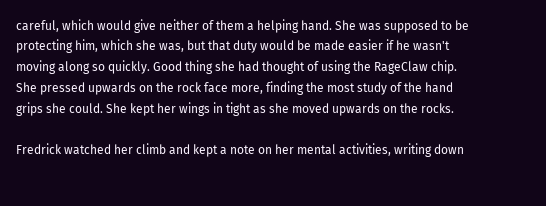careful, which would give neither of them a helping hand. She was supposed to be protecting him, which she was, but that duty would be made easier if he wasn't moving along so quickly. Good thing she had thought of using the RageClaw chip. She pressed upwards on the rock face more, finding the most study of the hand grips she could. She kept her wings in tight as she moved upwards on the rocks.

Fredrick watched her climb and kept a note on her mental activities, writing down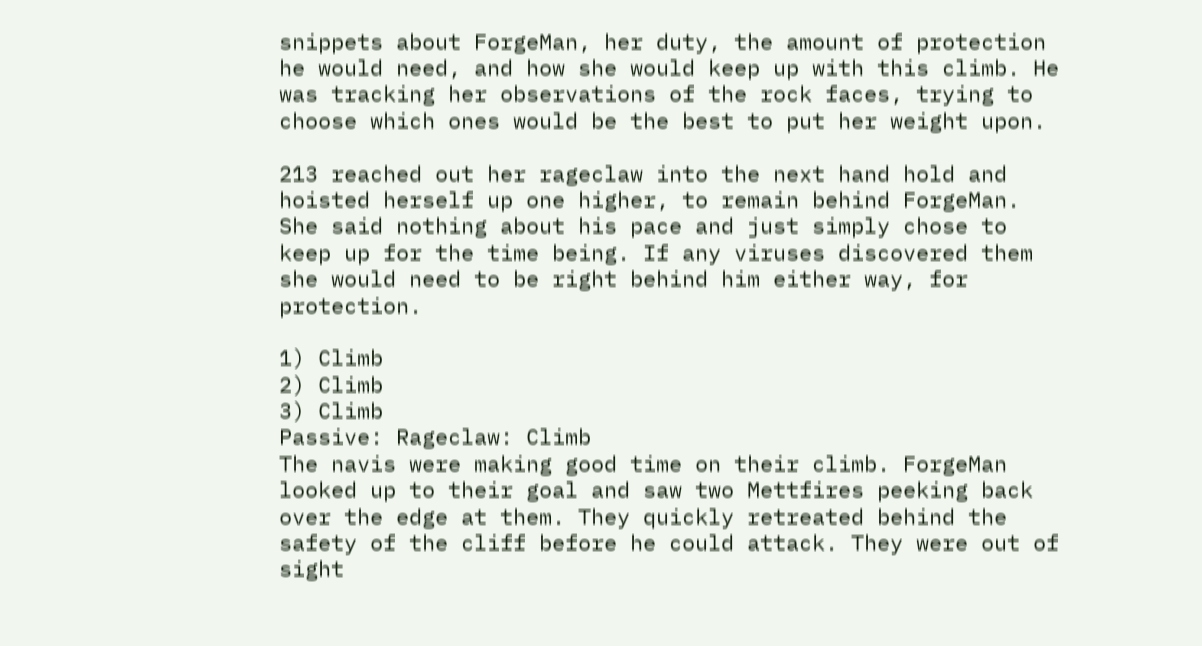snippets about ForgeMan, her duty, the amount of protection he would need, and how she would keep up with this climb. He was tracking her observations of the rock faces, trying to choose which ones would be the best to put her weight upon.

213 reached out her rageclaw into the next hand hold and hoisted herself up one higher, to remain behind ForgeMan. She said nothing about his pace and just simply chose to keep up for the time being. If any viruses discovered them she would need to be right behind him either way, for protection.

1) Climb
2) Climb
3) Climb
Passive: Rageclaw: Climb
The navis were making good time on their climb. ForgeMan looked up to their goal and saw two Mettfires peeking back over the edge at them. They quickly retreated behind the safety of the cliff before he could attack. They were out of sight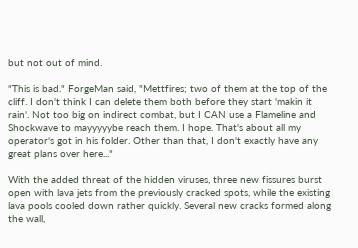but not out of mind.

"This is bad." ForgeMan said, "Mettfires; two of them at the top of the cliff. I don't think I can delete them both before they start 'makin it rain'. Not too big on indirect combat, but I CAN use a Flameline and Shockwave to mayyyyybe reach them. I hope. That's about all my operator's got in his folder. Other than that, I don't exactly have any great plans over here..."

With the added threat of the hidden viruses, three new fissures burst open with lava jets from the previously cracked spots, while the existing lava pools cooled down rather quickly. Several new cracks formed along the wall,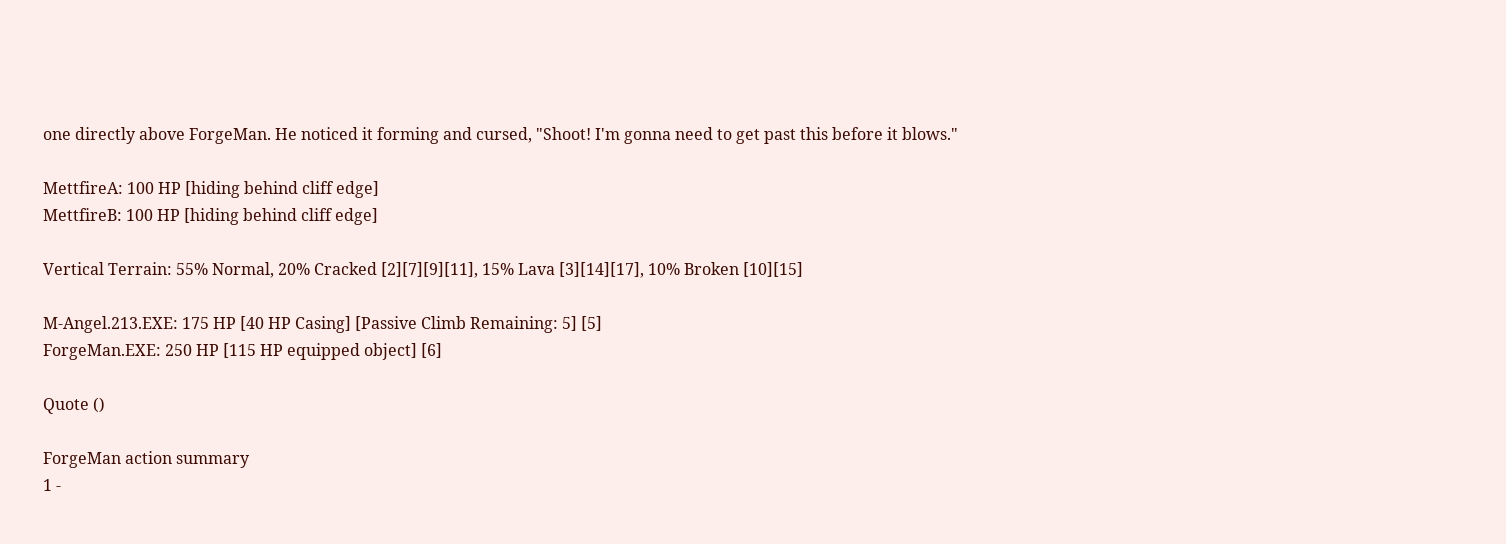one directly above ForgeMan. He noticed it forming and cursed, "Shoot! I'm gonna need to get past this before it blows."

MettfireA: 100 HP [hiding behind cliff edge]
MettfireB: 100 HP [hiding behind cliff edge]

Vertical Terrain: 55% Normal, 20% Cracked [2][7][9][11], 15% Lava [3][14][17], 10% Broken [10][15]

M-Angel.213.EXE: 175 HP [40 HP Casing] [Passive Climb Remaining: 5] [5]
ForgeMan.EXE: 250 HP [115 HP equipped object] [6]

Quote ()

ForgeMan action summary
1 -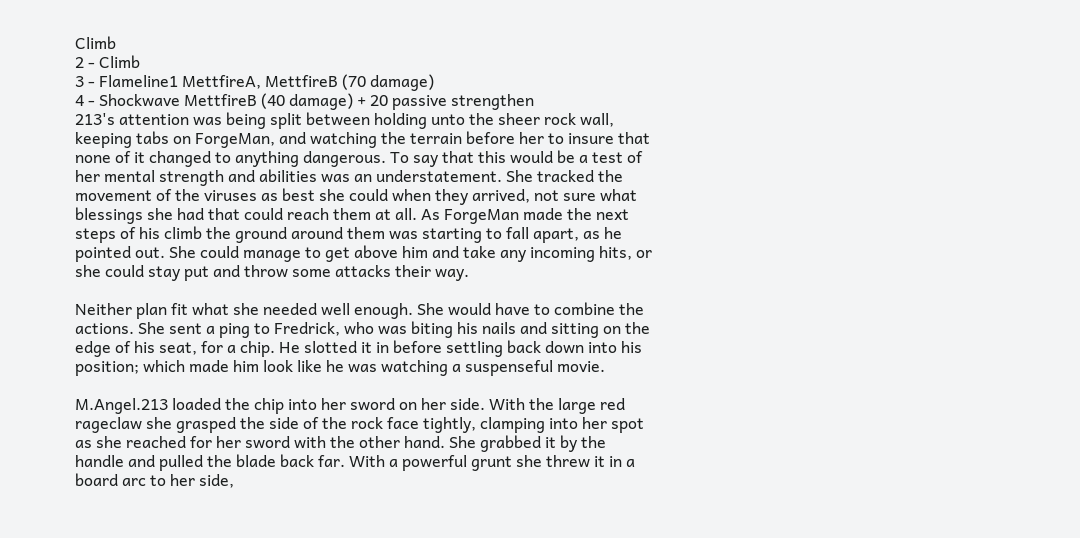Climb
2 - Climb
3 - Flameline1 MettfireA, MettfireB (70 damage)
4 - Shockwave MettfireB (40 damage) + 20 passive strengthen
213's attention was being split between holding unto the sheer rock wall, keeping tabs on ForgeMan, and watching the terrain before her to insure that none of it changed to anything dangerous. To say that this would be a test of her mental strength and abilities was an understatement. She tracked the movement of the viruses as best she could when they arrived, not sure what blessings she had that could reach them at all. As ForgeMan made the next steps of his climb the ground around them was starting to fall apart, as he pointed out. She could manage to get above him and take any incoming hits, or she could stay put and throw some attacks their way.

Neither plan fit what she needed well enough. She would have to combine the actions. She sent a ping to Fredrick, who was biting his nails and sitting on the edge of his seat, for a chip. He slotted it in before settling back down into his position; which made him look like he was watching a suspenseful movie.

M.Angel.213 loaded the chip into her sword on her side. With the large red rageclaw she grasped the side of the rock face tightly, clamping into her spot as she reached for her sword with the other hand. She grabbed it by the handle and pulled the blade back far. With a powerful grunt she threw it in a board arc to her side,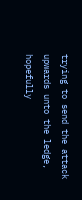trying to send the attack upwards unto the ledge, hopefully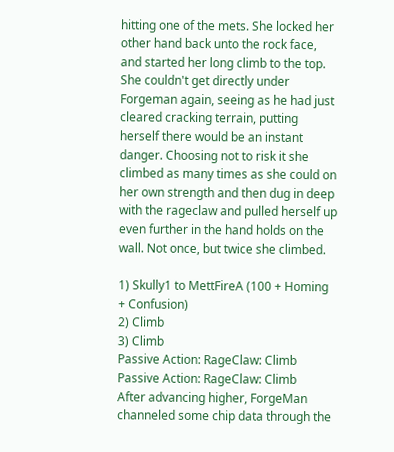hitting one of the mets. She locked her other hand back unto the rock face, and started her long climb to the top. She couldn't get directly under Forgeman again, seeing as he had just cleared cracking terrain, putting herself there would be an instant danger. Choosing not to risk it she climbed as many times as she could on her own strength and then dug in deep with the rageclaw and pulled herself up even further in the hand holds on the wall. Not once, but twice she climbed.

1) Skully1 to MettFireA (100 + Homing + Confusion)
2) Climb
3) Climb
Passive Action: RageClaw: Climb
Passive Action: RageClaw: Climb
After advancing higher, ForgeMan channeled some chip data through the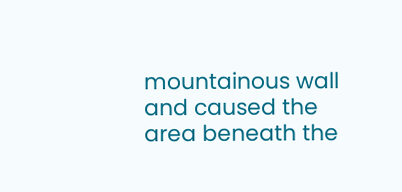mountainous wall and caused the area beneath the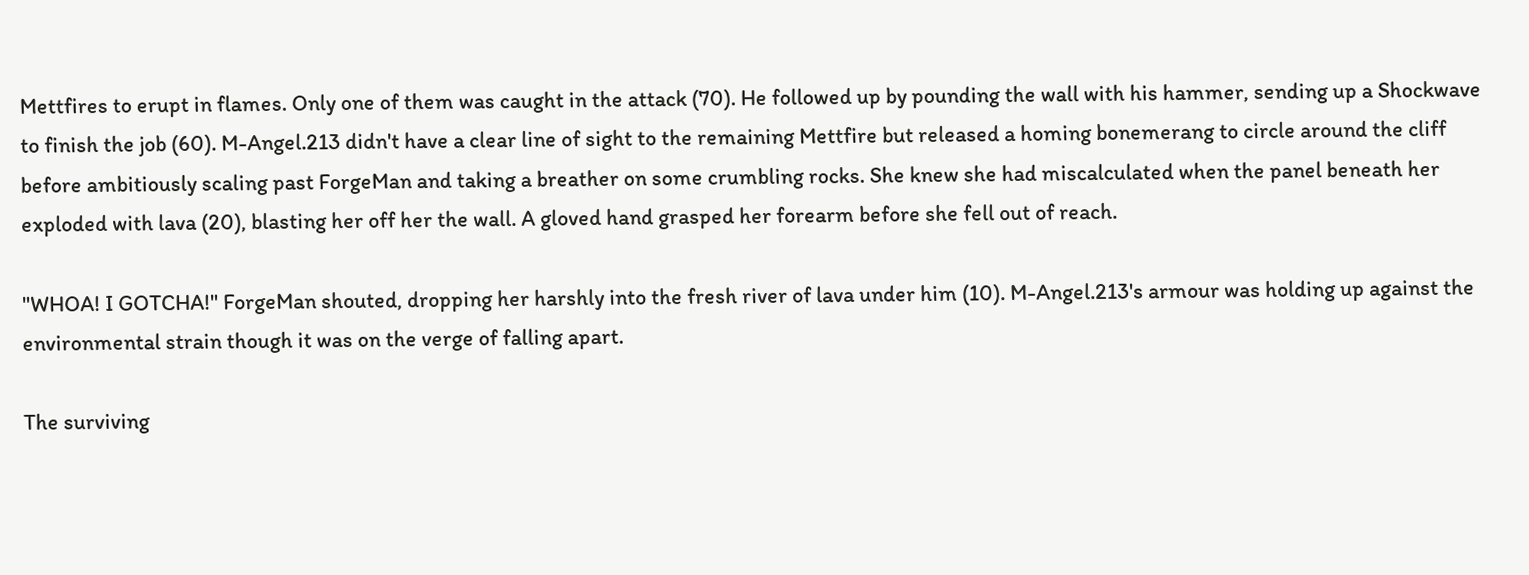Mettfires to erupt in flames. Only one of them was caught in the attack (70). He followed up by pounding the wall with his hammer, sending up a Shockwave to finish the job (60). M-Angel.213 didn't have a clear line of sight to the remaining Mettfire but released a homing bonemerang to circle around the cliff before ambitiously scaling past ForgeMan and taking a breather on some crumbling rocks. She knew she had miscalculated when the panel beneath her exploded with lava (20), blasting her off her the wall. A gloved hand grasped her forearm before she fell out of reach.

"WHOA! I GOTCHA!" ForgeMan shouted, dropping her harshly into the fresh river of lava under him (10). M-Angel.213's armour was holding up against the environmental strain though it was on the verge of falling apart.

The surviving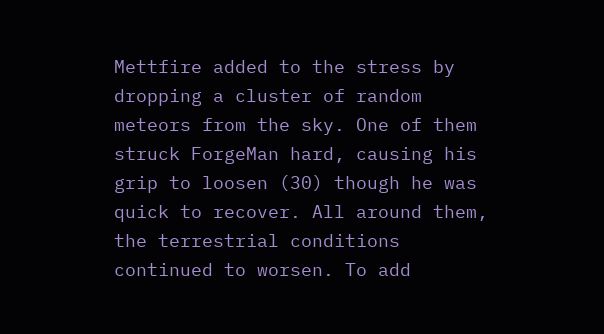Mettfire added to the stress by dropping a cluster of random meteors from the sky. One of them struck ForgeMan hard, causing his grip to loosen (30) though he was quick to recover. All around them, the terrestrial conditions continued to worsen. To add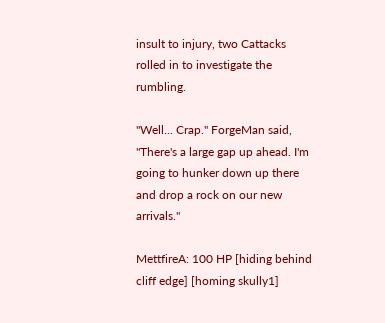insult to injury, two Cattacks rolled in to investigate the rumbling.

"Well... Crap." ForgeMan said, "There's a large gap up ahead. I'm going to hunker down up there and drop a rock on our new arrivals."

MettfireA: 100 HP [hiding behind cliff edge] [homing skully1]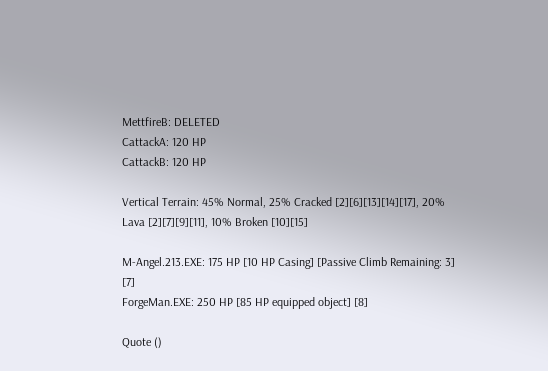MettfireB: DELETED
CattackA: 120 HP
CattackB: 120 HP

Vertical Terrain: 45% Normal, 25% Cracked [2][6][13][14][17], 20% Lava [2][7][9][11], 10% Broken [10][15]

M-Angel.213.EXE: 175 HP [10 HP Casing] [Passive Climb Remaining: 3] [7]
ForgeMan.EXE: 250 HP [85 HP equipped object] [8]

Quote ()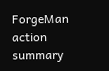ForgeMan action summary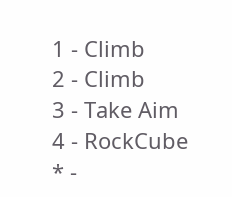1 - Climb
2 - Climb
3 - Take Aim
4 - RockCube
* -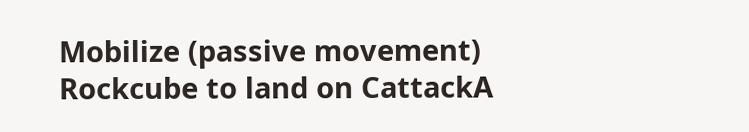Mobilize (passive movement) Rockcube to land on CattackA